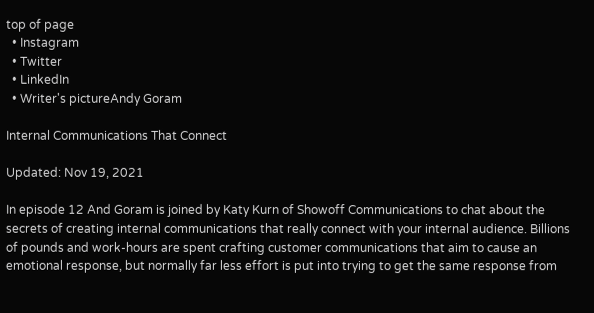top of page
  • Instagram
  • Twitter
  • LinkedIn
  • Writer's pictureAndy Goram

Internal Communications That Connect

Updated: Nov 19, 2021

In episode 12 And Goram is joined by Katy Kurn of Showoff Communications to chat about the secrets of creating internal communications that really connect with your internal audience. Billions of pounds and work-hours are spent crafting customer communications that aim to cause an emotional response, but normally far less effort is put into trying to get the same response from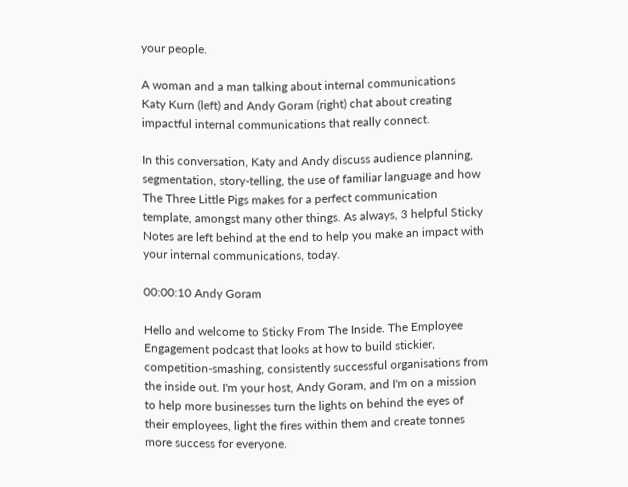your people.

A woman and a man talking about internal communications
Katy Kurn (left) and Andy Goram (right) chat about creating impactful internal communications that really connect.

In this conversation, Katy and Andy discuss audience planning, segmentation, story-telling, the use of familiar language and how The Three Little Pigs makes for a perfect communication template, amongst many other things. As always, 3 helpful Sticky Notes are left behind at the end to help you make an impact with your internal communications, today.

00:00:10 Andy Goram

Hello and welcome to Sticky From The Inside. The Employee Engagement podcast that looks at how to build stickier, competition-smashing, consistently successful organisations from the inside out. I'm your host, Andy Goram, and I'm on a mission to help more businesses turn the lights on behind the eyes of their employees, light the fires within them and create tonnes more success for everyone.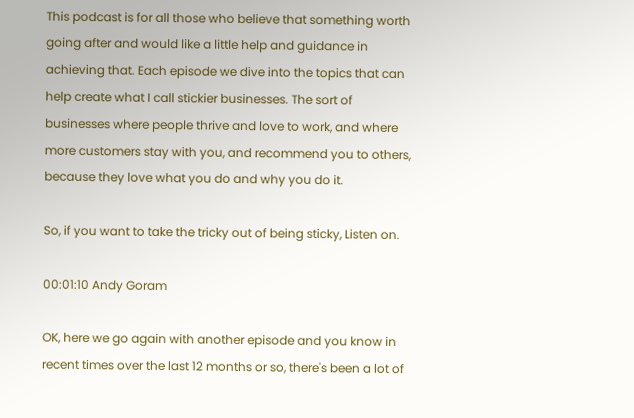This podcast is for all those who believe that something worth going after and would like a little help and guidance in achieving that. Each episode we dive into the topics that can help create what I call stickier businesses. The sort of businesses where people thrive and love to work, and where more customers stay with you, and recommend you to others, because they love what you do and why you do it.

So, if you want to take the tricky out of being sticky, Listen on.

00:01:10 Andy Goram

OK, here we go again with another episode and you know in recent times over the last 12 months or so, there's been a lot of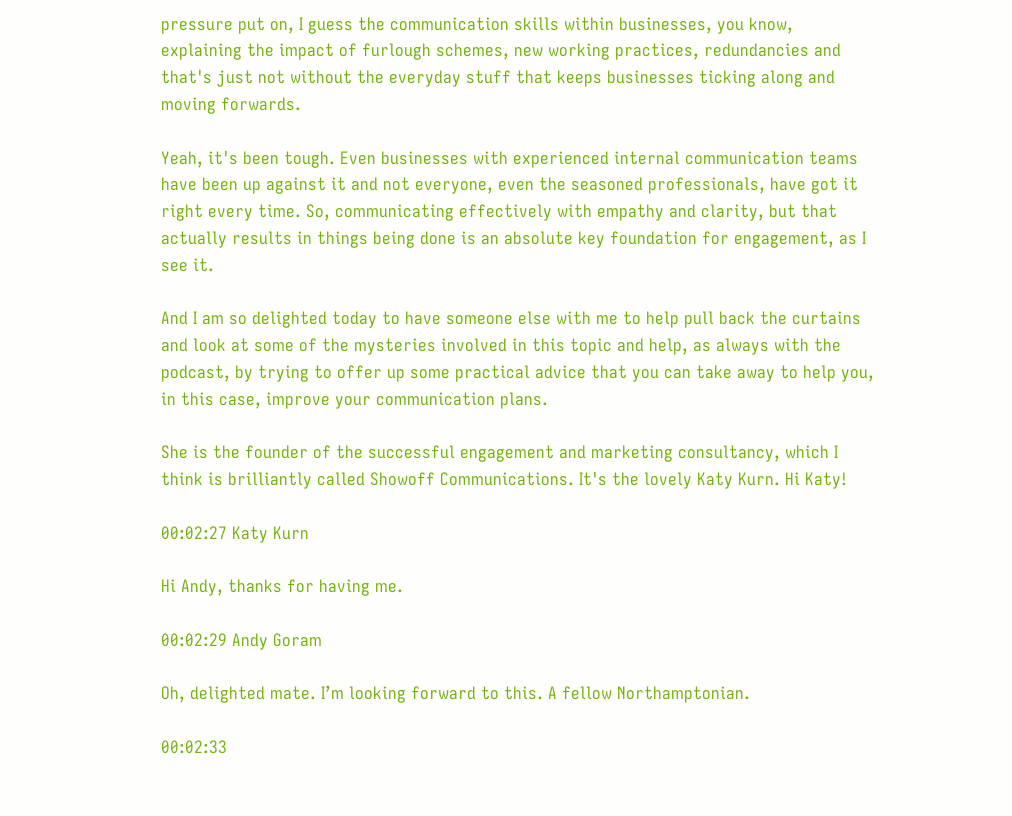pressure put on, I guess the communication skills within businesses, you know, explaining the impact of furlough schemes, new working practices, redundancies and that's just not without the everyday stuff that keeps businesses ticking along and moving forwards.

Yeah, it's been tough. Even businesses with experienced internal communication teams have been up against it and not everyone, even the seasoned professionals, have got it right every time. So, communicating effectively with empathy and clarity, but that actually results in things being done is an absolute key foundation for engagement, as I see it.

And I am so delighted today to have someone else with me to help pull back the curtains and look at some of the mysteries involved in this topic and help, as always with the podcast, by trying to offer up some practical advice that you can take away to help you, in this case, improve your communication plans.

She is the founder of the successful engagement and marketing consultancy, which I think is brilliantly called Showoff Communications. It's the lovely Katy Kurn. Hi Katy!

00:02:27 Katy Kurn

Hi Andy, thanks for having me.

00:02:29 Andy Goram

Oh, delighted mate. I’m looking forward to this. A fellow Northamptonian.

00:02:33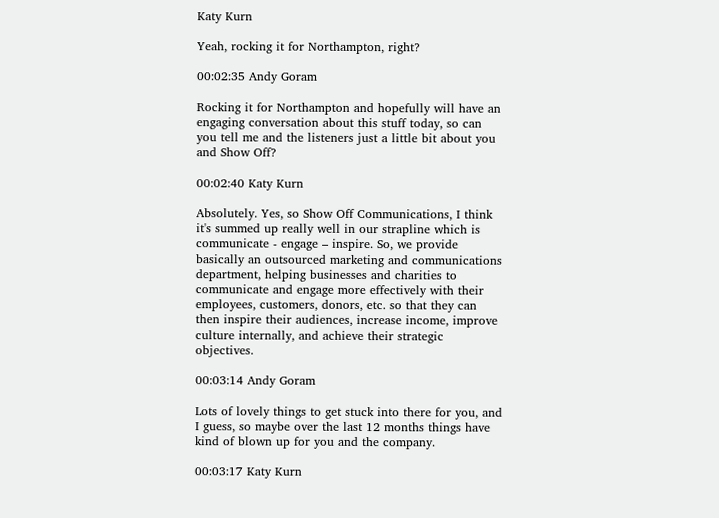Katy Kurn

Yeah, rocking it for Northampton, right?

00:02:35 Andy Goram

Rocking it for Northampton and hopefully will have an engaging conversation about this stuff today, so can you tell me and the listeners just a little bit about you and Show Off?

00:02:40 Katy Kurn

Absolutely. Yes, so Show Off Communications, I think it's summed up really well in our strapline which is communicate - engage – inspire. So, we provide basically an outsourced marketing and communications department, helping businesses and charities to communicate and engage more effectively with their employees, customers, donors, etc. so that they can then inspire their audiences, increase income, improve culture internally, and achieve their strategic objectives.

00:03:14 Andy Goram

Lots of lovely things to get stuck into there for you, and I guess, so maybe over the last 12 months things have kind of blown up for you and the company.

00:03:17 Katy Kurn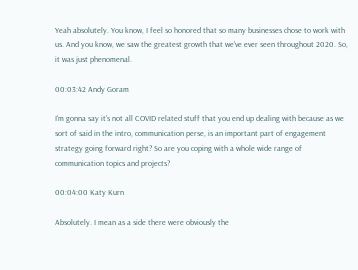Yeah absolutely. You know, I feel so honored that so many businesses chose to work with us. And you know, we saw the greatest growth that we've ever seen throughout 2020. So, it was just phenomenal.

00:03:42 Andy Goram

I'm gonna say it's not all COVID related stuff that you end up dealing with because as we sort of said in the intro, communication perse, is an important part of engagement strategy going forward right? So are you coping with a whole wide range of communication topics and projects?

00:04:00 Katy Kurn

Absolutely. I mean as a side there were obviously the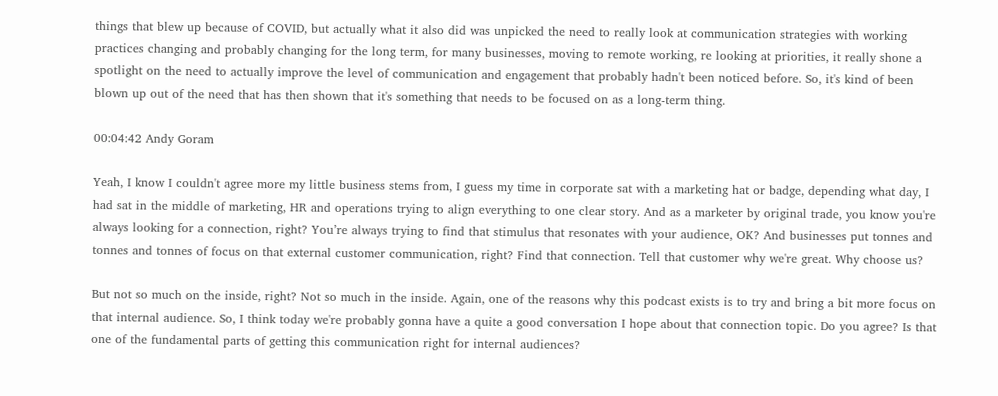things that blew up because of COVID, but actually what it also did was unpicked the need to really look at communication strategies with working practices changing and probably changing for the long term, for many businesses, moving to remote working, re looking at priorities, it really shone a spotlight on the need to actually improve the level of communication and engagement that probably hadn't been noticed before. So, it's kind of been blown up out of the need that has then shown that it's something that needs to be focused on as a long-term thing.

00:04:42 Andy Goram

Yeah, I know I couldn't agree more my little business stems from, I guess my time in corporate sat with a marketing hat or badge, depending what day, I had sat in the middle of marketing, HR and operations trying to align everything to one clear story. And as a marketer by original trade, you know you're always looking for a connection, right? You’re always trying to find that stimulus that resonates with your audience, OK? And businesses put tonnes and tonnes and tonnes of focus on that external customer communication, right? Find that connection. Tell that customer why we're great. Why choose us?

But not so much on the inside, right? Not so much in the inside. Again, one of the reasons why this podcast exists is to try and bring a bit more focus on that internal audience. So, I think today we're probably gonna have a quite a good conversation I hope about that connection topic. Do you agree? Is that one of the fundamental parts of getting this communication right for internal audiences?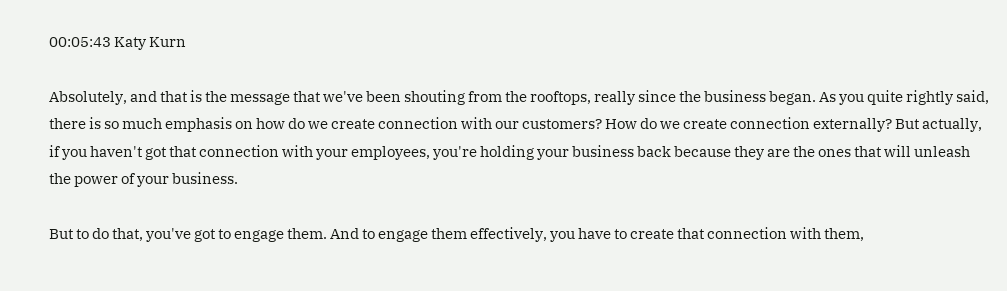00:05:43 Katy Kurn

Absolutely, and that is the message that we've been shouting from the rooftops, really since the business began. As you quite rightly said, there is so much emphasis on how do we create connection with our customers? How do we create connection externally? But actually, if you haven't got that connection with your employees, you're holding your business back because they are the ones that will unleash the power of your business.

But to do that, you've got to engage them. And to engage them effectively, you have to create that connection with them,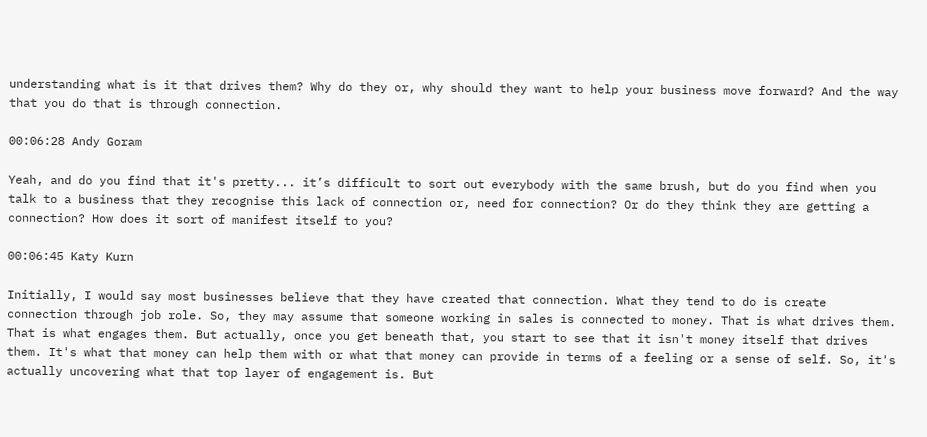understanding what is it that drives them? Why do they or, why should they want to help your business move forward? And the way that you do that is through connection.

00:06:28 Andy Goram

Yeah, and do you find that it's pretty... it’s difficult to sort out everybody with the same brush, but do you find when you talk to a business that they recognise this lack of connection or, need for connection? Or do they think they are getting a connection? How does it sort of manifest itself to you?

00:06:45 Katy Kurn

Initially, I would say most businesses believe that they have created that connection. What they tend to do is create connection through job role. So, they may assume that someone working in sales is connected to money. That is what drives them. That is what engages them. But actually, once you get beneath that, you start to see that it isn't money itself that drives them. It's what that money can help them with or what that money can provide in terms of a feeling or a sense of self. So, it's actually uncovering what that top layer of engagement is. But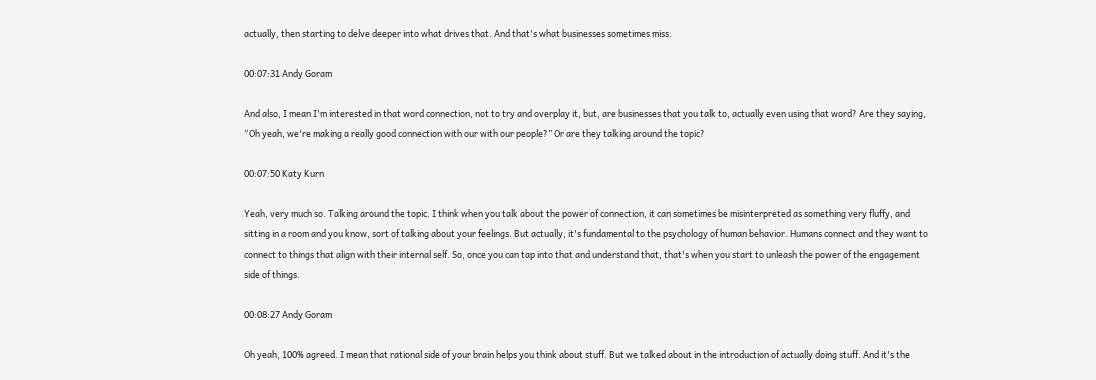actually, then starting to delve deeper into what drives that. And that's what businesses sometimes miss.

00:07:31 Andy Goram

And also, I mean I'm interested in that word connection, not to try and overplay it, but, are businesses that you talk to, actually even using that word? Are they saying, “Oh yeah, we're making a really good connection with our with our people?” Or are they talking around the topic?

00:07:50 Katy Kurn

Yeah, very much so. Talking around the topic. I think when you talk about the power of connection, it can sometimes be misinterpreted as something very fluffy, and sitting in a room and you know, sort of talking about your feelings. But actually, it's fundamental to the psychology of human behavior. Humans connect and they want to connect to things that align with their internal self. So, once you can tap into that and understand that, that's when you start to unleash the power of the engagement side of things.

00:08:27 Andy Goram

Oh yeah, 100% agreed. I mean that rational side of your brain helps you think about stuff. But we talked about in the introduction of actually doing stuff. And it's the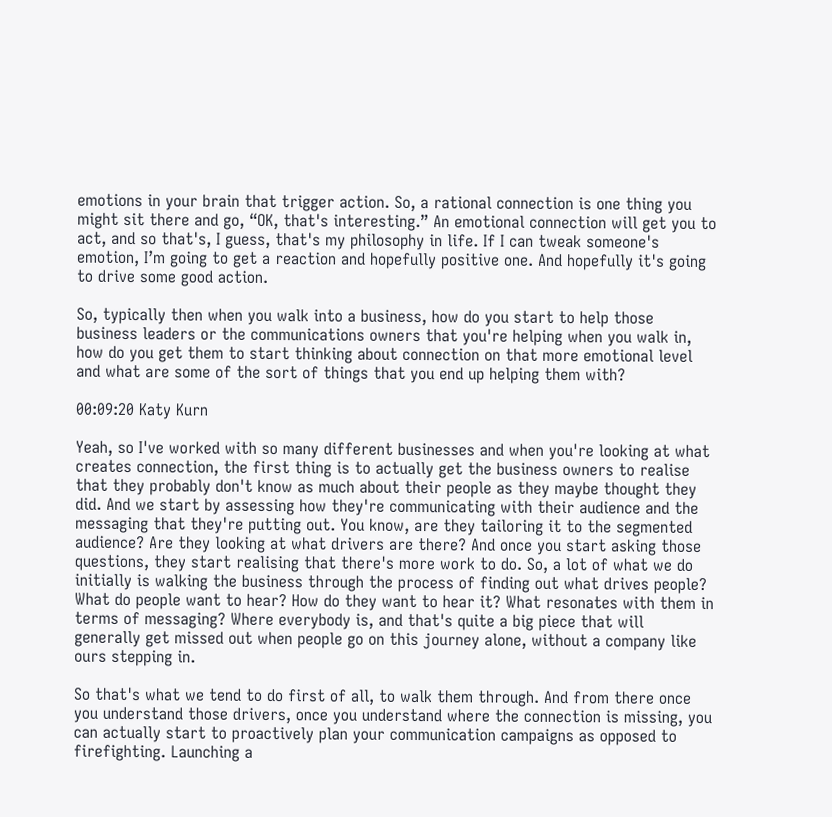emotions in your brain that trigger action. So, a rational connection is one thing you might sit there and go, “OK, that's interesting.” An emotional connection will get you to act, and so that's, I guess, that's my philosophy in life. If I can tweak someone's emotion, I’m going to get a reaction and hopefully positive one. And hopefully it's going to drive some good action.

So, typically then when you walk into a business, how do you start to help those business leaders or the communications owners that you're helping when you walk in, how do you get them to start thinking about connection on that more emotional level and what are some of the sort of things that you end up helping them with?

00:09:20 Katy Kurn

Yeah, so I've worked with so many different businesses and when you're looking at what creates connection, the first thing is to actually get the business owners to realise that they probably don't know as much about their people as they maybe thought they did. And we start by assessing how they're communicating with their audience and the messaging that they're putting out. You know, are they tailoring it to the segmented audience? Are they looking at what drivers are there? And once you start asking those questions, they start realising that there's more work to do. So, a lot of what we do initially is walking the business through the process of finding out what drives people? What do people want to hear? How do they want to hear it? What resonates with them in terms of messaging? Where everybody is, and that's quite a big piece that will generally get missed out when people go on this journey alone, without a company like ours stepping in.

So that's what we tend to do first of all, to walk them through. And from there once you understand those drivers, once you understand where the connection is missing, you can actually start to proactively plan your communication campaigns as opposed to firefighting. Launching a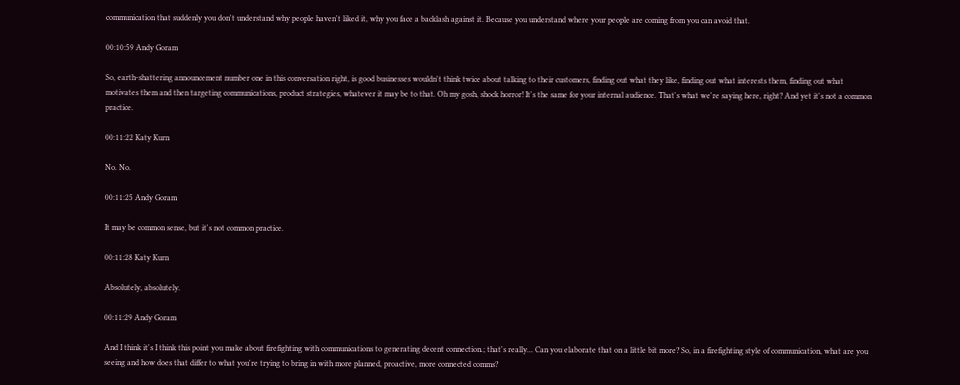communication that suddenly you don't understand why people haven't liked it, why you face a backlash against it. Because you understand where your people are coming from you can avoid that.

00:10:59 Andy Goram

So, earth-shattering announcement number one in this conversation right, is good businesses wouldn't think twice about talking to their customers, finding out what they like, finding out what interests them, finding out what motivates them and then targeting communications, product strategies, whatever it may be to that. Oh my gosh, shock horror! It's the same for your internal audience. That's what we're saying here, right? And yet it's not a common practice.

00:11:22 Katy Kurn

No. No.

00:11:25 Andy Goram

It may be common sense, but it's not common practice.

00:11:28 Katy Kurn

Absolutely, absolutely.

00:11:29 Andy Goram

And I think it's I think this point you make about firefighting with communications to generating decent connection.; that's really... Can you elaborate that on a little bit more? So, in a firefighting style of communication, what are you seeing and how does that differ to what you're trying to bring in with more planned, proactive, more connected comms?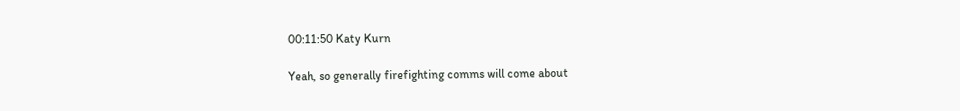00:11:50 Katy Kurn

Yeah, so generally firefighting comms will come about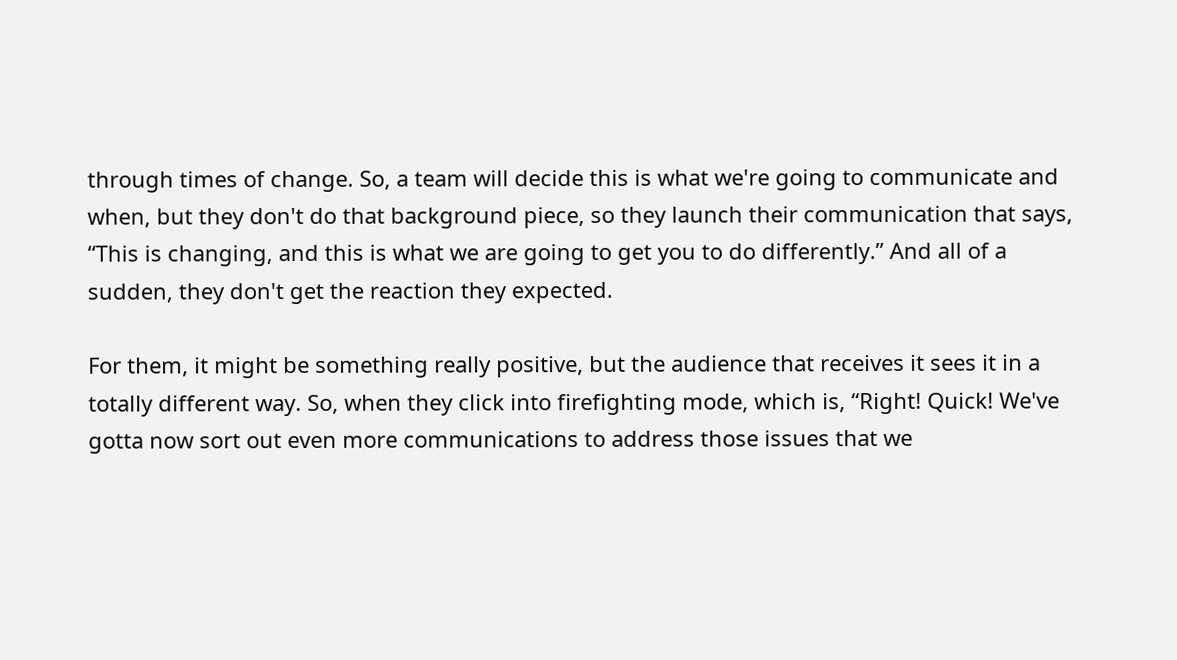through times of change. So, a team will decide this is what we're going to communicate and when, but they don't do that background piece, so they launch their communication that says, “This is changing, and this is what we are going to get you to do differently.” And all of a sudden, they don't get the reaction they expected.

For them, it might be something really positive, but the audience that receives it sees it in a totally different way. So, when they click into firefighting mode, which is, “Right! Quick! We've gotta now sort out even more communications to address those issues that we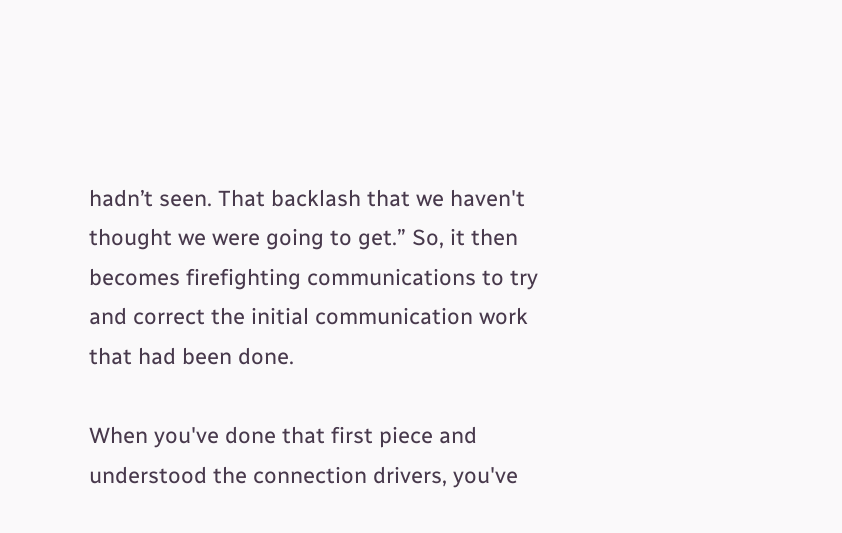hadn’t seen. That backlash that we haven't thought we were going to get.” So, it then becomes firefighting communications to try and correct the initial communication work that had been done.

When you've done that first piece and understood the connection drivers, you've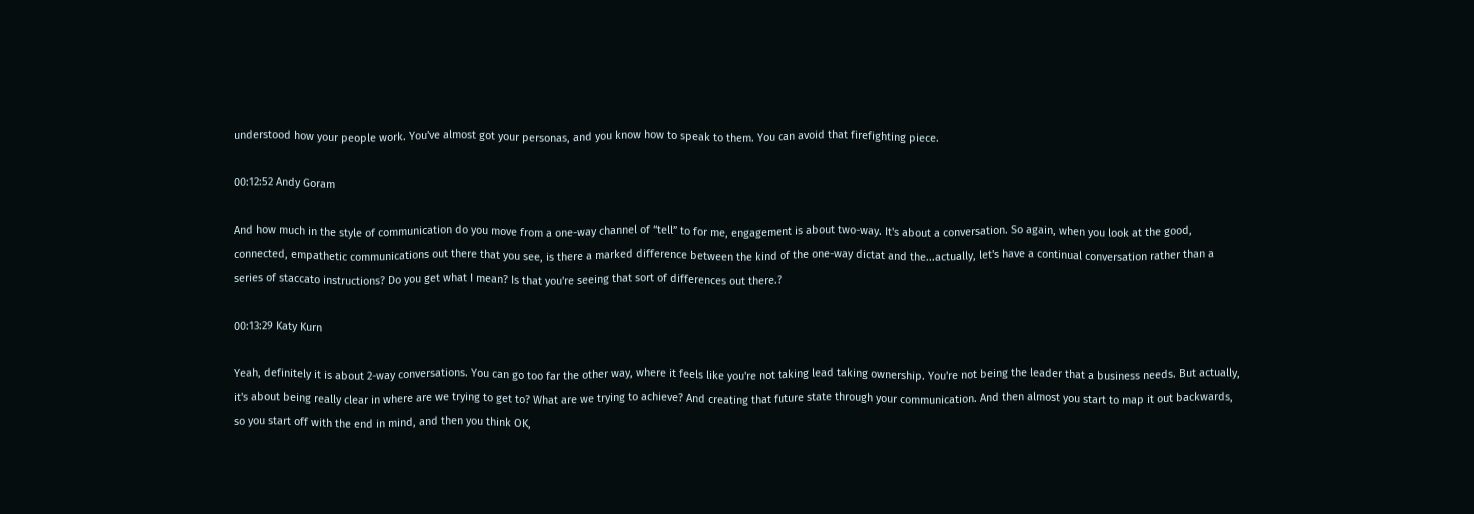understood how your people work. You've almost got your personas, and you know how to speak to them. You can avoid that firefighting piece.

00:12:52 Andy Goram

And how much in the style of communication do you move from a one-way channel of “tell” to for me, engagement is about two-way. It's about a conversation. So again, when you look at the good, connected, empathetic communications out there that you see, is there a marked difference between the kind of the one-way dictat and the...actually, let's have a continual conversation rather than a series of staccato instructions? Do you get what I mean? Is that you're seeing that sort of differences out there.?

00:13:29 Katy Kurn

Yeah, definitely it is about 2-way conversations. You can go too far the other way, where it feels like you're not taking lead taking ownership. You're not being the leader that a business needs. But actually, it's about being really clear in where are we trying to get to? What are we trying to achieve? And creating that future state through your communication. And then almost you start to map it out backwards, so you start off with the end in mind, and then you think OK,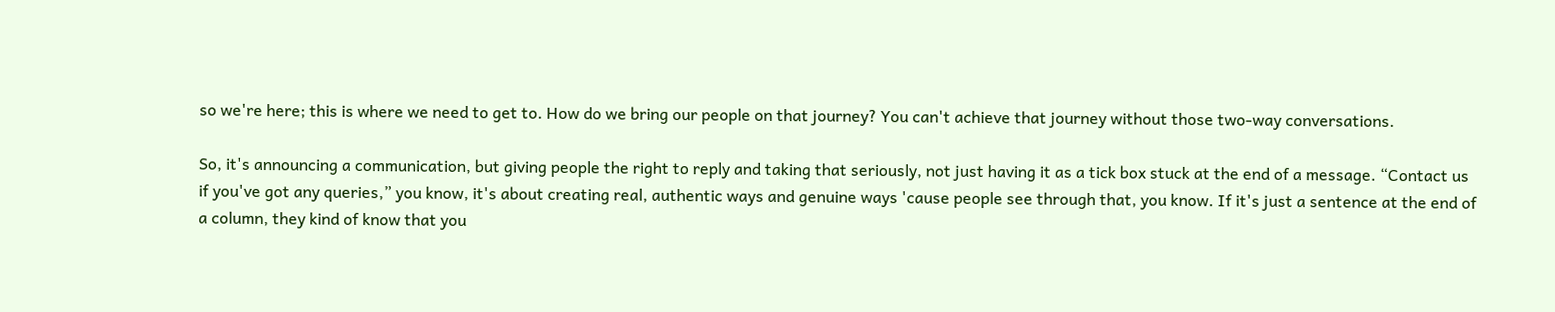so we're here; this is where we need to get to. How do we bring our people on that journey? You can't achieve that journey without those two-way conversations.

So, it's announcing a communication, but giving people the right to reply and taking that seriously, not just having it as a tick box stuck at the end of a message. “Contact us if you've got any queries,” you know, it's about creating real, authentic ways and genuine ways 'cause people see through that, you know. If it's just a sentence at the end of a column, they kind of know that you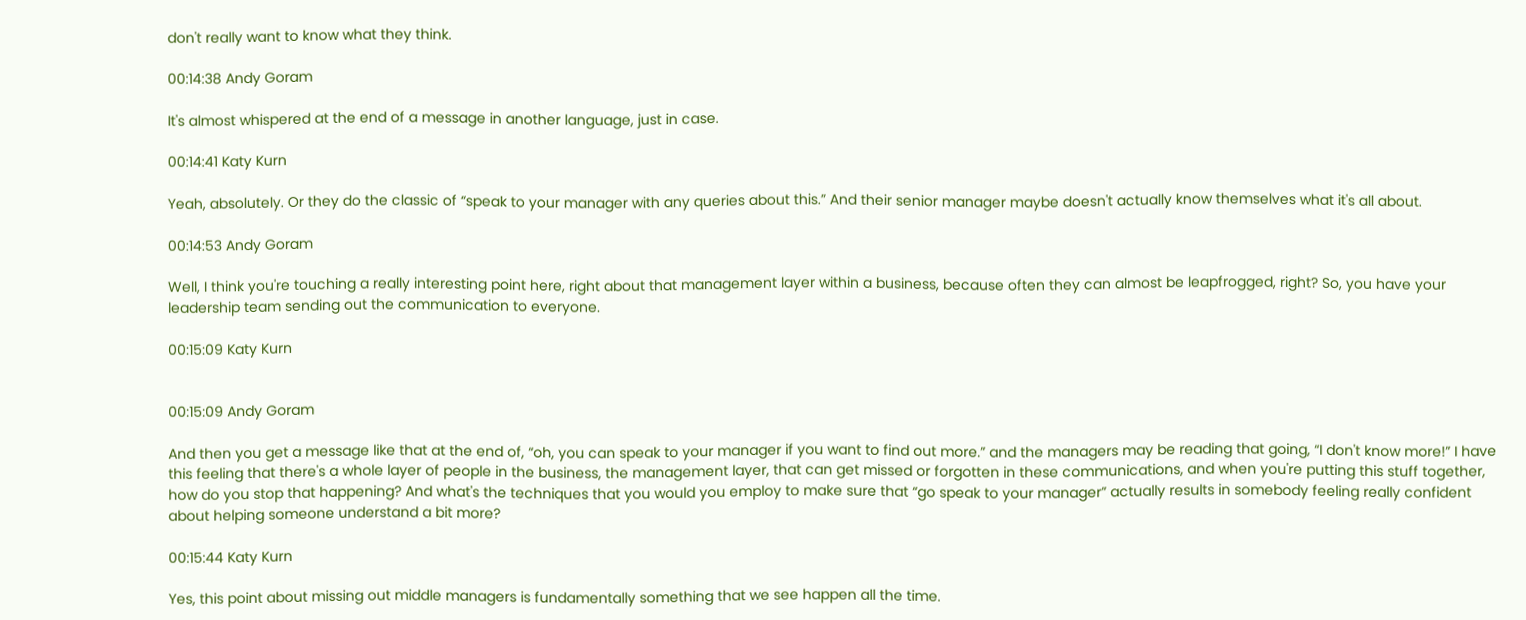don't really want to know what they think.

00:14:38 Andy Goram

It's almost whispered at the end of a message in another language, just in case.

00:14:41 Katy Kurn

Yeah, absolutely. Or they do the classic of “speak to your manager with any queries about this.” And their senior manager maybe doesn't actually know themselves what it's all about.

00:14:53 Andy Goram

Well, I think you're touching a really interesting point here, right about that management layer within a business, because often they can almost be leapfrogged, right? So, you have your leadership team sending out the communication to everyone.

00:15:09 Katy Kurn


00:15:09 Andy Goram

And then you get a message like that at the end of, “oh, you can speak to your manager if you want to find out more.” and the managers may be reading that going, “I don't know more!” I have this feeling that there's a whole layer of people in the business, the management layer, that can get missed or forgotten in these communications, and when you're putting this stuff together, how do you stop that happening? And what's the techniques that you would you employ to make sure that “go speak to your manager” actually results in somebody feeling really confident about helping someone understand a bit more?

00:15:44 Katy Kurn

Yes, this point about missing out middle managers is fundamentally something that we see happen all the time.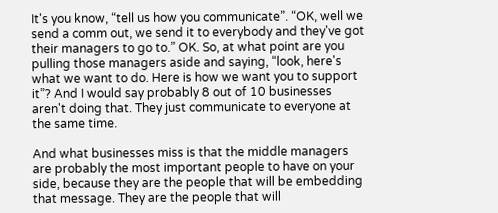It's you know, “tell us how you communicate”. “OK, well we send a comm out, we send it to everybody and they've got their managers to go to.” OK. So, at what point are you pulling those managers aside and saying, “look, here's what we want to do. Here is how we want you to support it”? And I would say probably 8 out of 10 businesses aren't doing that. They just communicate to everyone at the same time.

And what businesses miss is that the middle managers are probably the most important people to have on your side, because they are the people that will be embedding that message. They are the people that will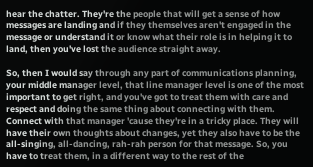hear the chatter. They're the people that will get a sense of how messages are landing and if they themselves aren't engaged in the message or understand it or know what their role is in helping it to land, then you've lost the audience straight away.

So, then I would say through any part of communications planning, your middle manager level, that line manager level is one of the most important to get right, and you've got to treat them with care and respect and doing the same thing about connecting with them. Connect with that manager 'cause they're in a tricky place. They will have their own thoughts about changes, yet they also have to be the all-singing, all-dancing, rah-rah person for that message. So, you have to treat them, in a different way to the rest of the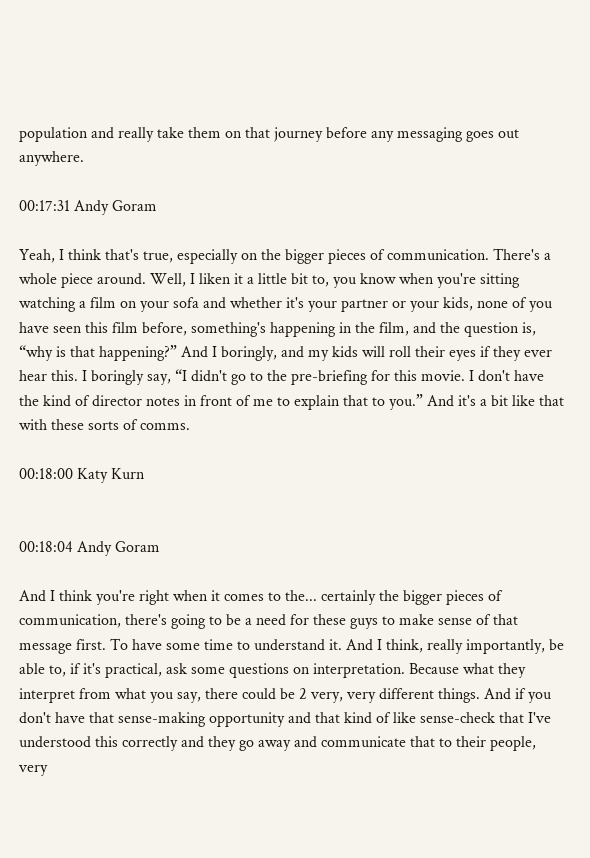population and really take them on that journey before any messaging goes out anywhere.

00:17:31 Andy Goram

Yeah, I think that's true, especially on the bigger pieces of communication. There's a whole piece around. Well, I liken it a little bit to, you know when you're sitting watching a film on your sofa and whether it's your partner or your kids, none of you have seen this film before, something's happening in the film, and the question is, “why is that happening?” And I boringly, and my kids will roll their eyes if they ever hear this. I boringly say, “I didn't go to the pre-briefing for this movie. I don't have the kind of director notes in front of me to explain that to you.” And it's a bit like that with these sorts of comms.

00:18:00 Katy Kurn


00:18:04 Andy Goram

And I think you're right when it comes to the... certainly the bigger pieces of communication, there's going to be a need for these guys to make sense of that message first. To have some time to understand it. And I think, really importantly, be able to, if it's practical, ask some questions on interpretation. Because what they interpret from what you say, there could be 2 very, very different things. And if you don't have that sense-making opportunity and that kind of like sense-check that I've understood this correctly and they go away and communicate that to their people, very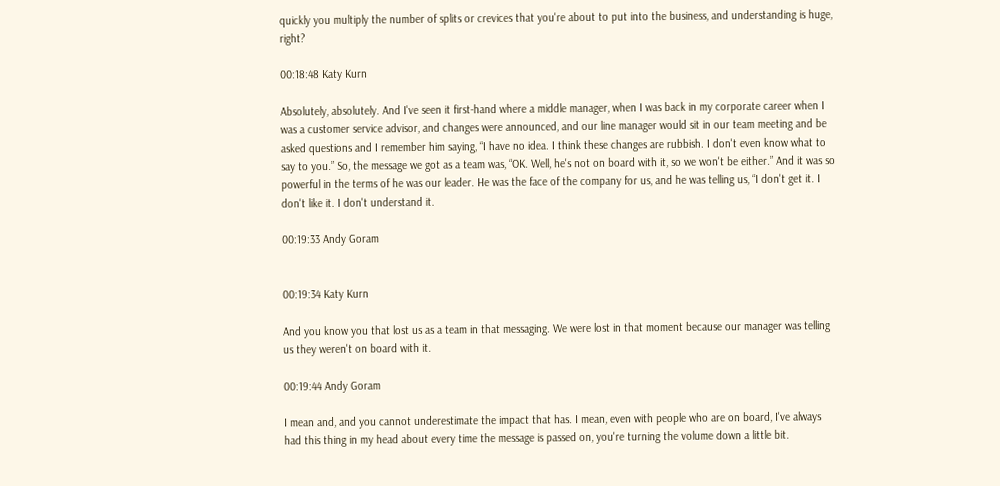quickly you multiply the number of splits or crevices that you're about to put into the business, and understanding is huge, right?

00:18:48 Katy Kurn

Absolutely, absolutely. And I've seen it first-hand where a middle manager, when I was back in my corporate career when I was a customer service advisor, and changes were announced, and our line manager would sit in our team meeting and be asked questions and I remember him saying, “I have no idea. I think these changes are rubbish. I don't even know what to say to you.” So, the message we got as a team was, “OK. Well, he's not on board with it, so we won't be either.” And it was so powerful in the terms of he was our leader. He was the face of the company for us, and he was telling us, “I don't get it. I don't like it. I don't understand it.

00:19:33 Andy Goram


00:19:34 Katy Kurn

And you know you that lost us as a team in that messaging. We were lost in that moment because our manager was telling us they weren't on board with it.

00:19:44 Andy Goram

I mean and, and you cannot underestimate the impact that has. I mean, even with people who are on board, I've always had this thing in my head about every time the message is passed on, you're turning the volume down a little bit.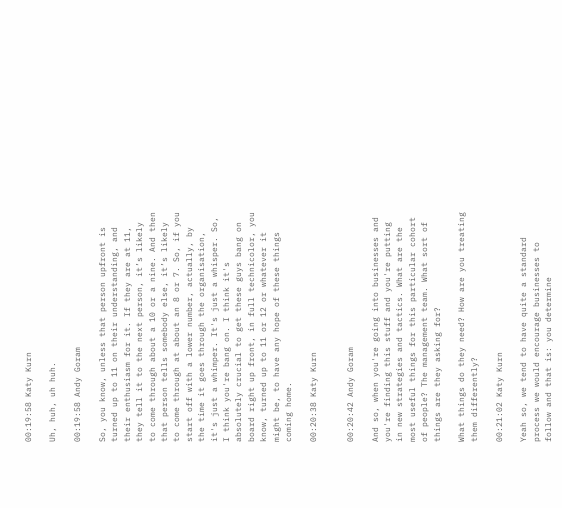00:19:58 Katy Kurn

Uh, huh, uh huh.

00:19:58 Andy Goram

So, you know, unless that person upfront is turned up to 11 on their understanding, and their enthusiasm for it. If they are at 11, they tell it to the next person, it’s likely to come through about a 10 or a nine. And then that person tells somebody else, it’s likely to come through at about an 8 or 7. So, if you start off with a lower number, actually, by the time it goes through the organisation, it's just a whimper. It's just a whisper. So, I think you're bang on. I think it's absolutely crucial to get these guys bang on board right up front, in full technicolor, you know, turned up to 11 or 12 or whatever it might be, to have any hope of these things coming home.

00:20:38 Katy Kurn


00:20:42 Andy Goram

And so, when you're going into businesses and you're finding this stuff and you're putting in new strategies and tactics. What are the most useful things for this particular cohort of people? The management team. What sort of things are they asking for?

What things do they need? How are you treating them differently?

00:21:02 Katy Kurn

Yeah so, we tend to have quite a standard process we would encourage businesses to follow and that is: you determine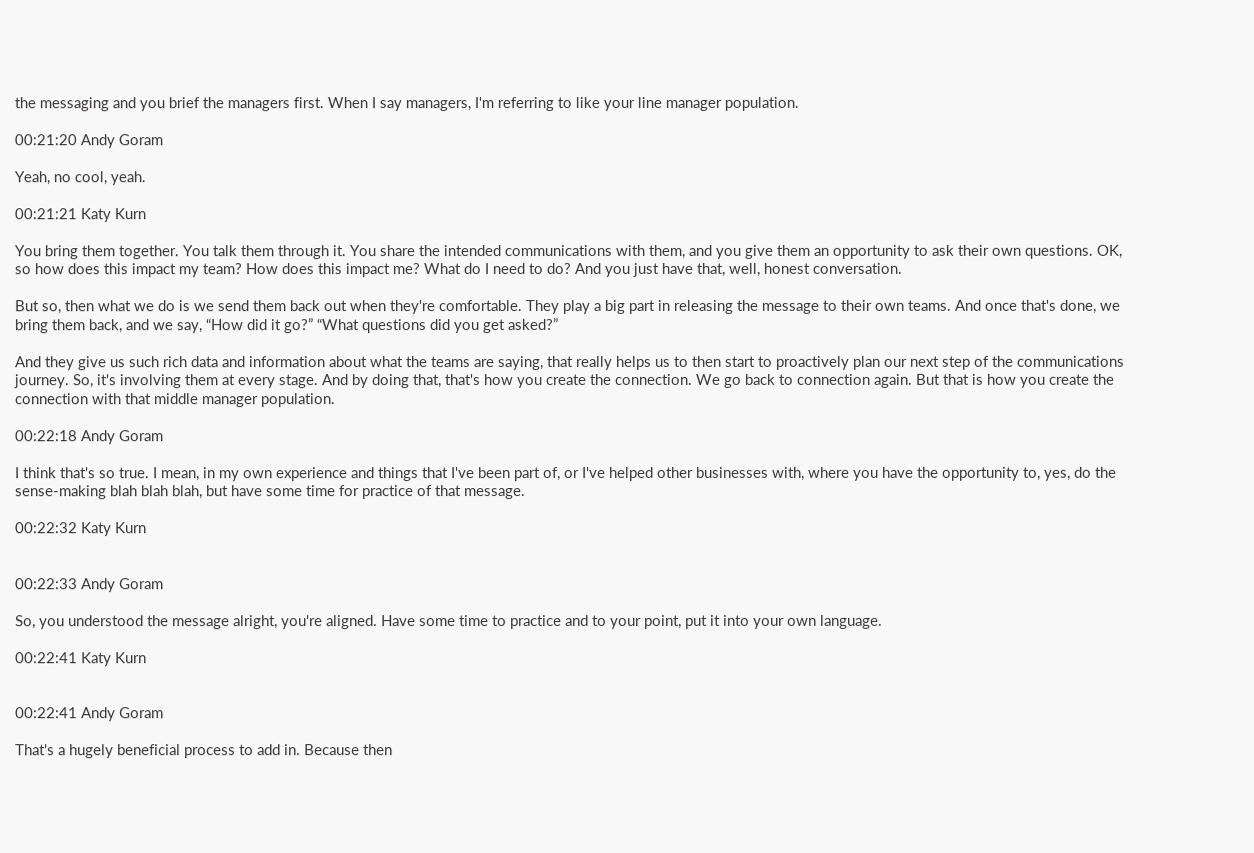the messaging and you brief the managers first. When I say managers, I'm referring to like your line manager population.

00:21:20 Andy Goram

Yeah, no cool, yeah.

00:21:21 Katy Kurn

You bring them together. You talk them through it. You share the intended communications with them, and you give them an opportunity to ask their own questions. OK, so how does this impact my team? How does this impact me? What do I need to do? And you just have that, well, honest conversation.

But so, then what we do is we send them back out when they're comfortable. They play a big part in releasing the message to their own teams. And once that's done, we bring them back, and we say, “How did it go?” “What questions did you get asked?”

And they give us such rich data and information about what the teams are saying, that really helps us to then start to proactively plan our next step of the communications journey. So, it's involving them at every stage. And by doing that, that's how you create the connection. We go back to connection again. But that is how you create the connection with that middle manager population.

00:22:18 Andy Goram

I think that's so true. I mean, in my own experience and things that I've been part of, or I've helped other businesses with, where you have the opportunity to, yes, do the sense-making blah blah blah, but have some time for practice of that message.

00:22:32 Katy Kurn


00:22:33 Andy Goram

So, you understood the message alright, you're aligned. Have some time to practice and to your point, put it into your own language.

00:22:41 Katy Kurn


00:22:41 Andy Goram

That's a hugely beneficial process to add in. Because then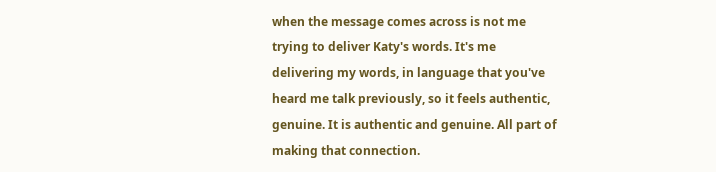when the message comes across is not me trying to deliver Katy's words. It's me delivering my words, in language that you've heard me talk previously, so it feels authentic, genuine. It is authentic and genuine. All part of making that connection.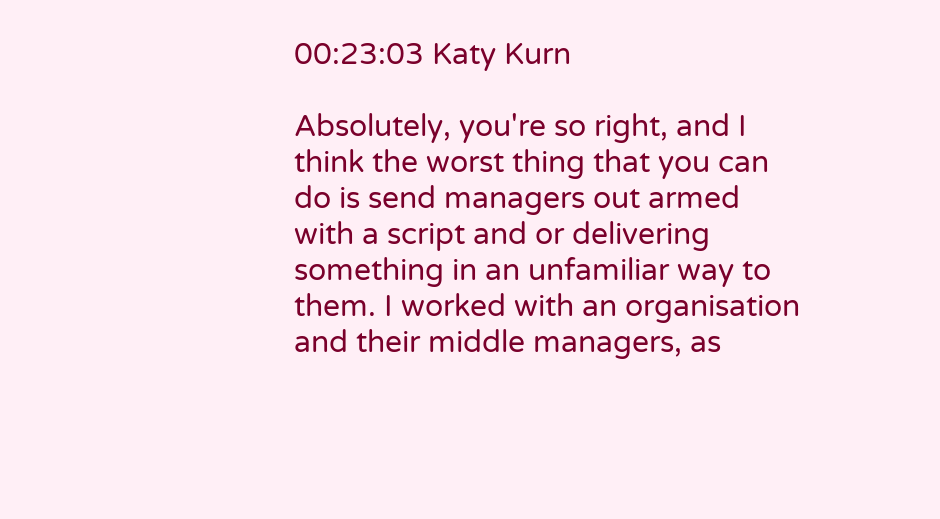00:23:03 Katy Kurn

Absolutely, you're so right, and I think the worst thing that you can do is send managers out armed with a script and or delivering something in an unfamiliar way to them. I worked with an organisation and their middle managers, as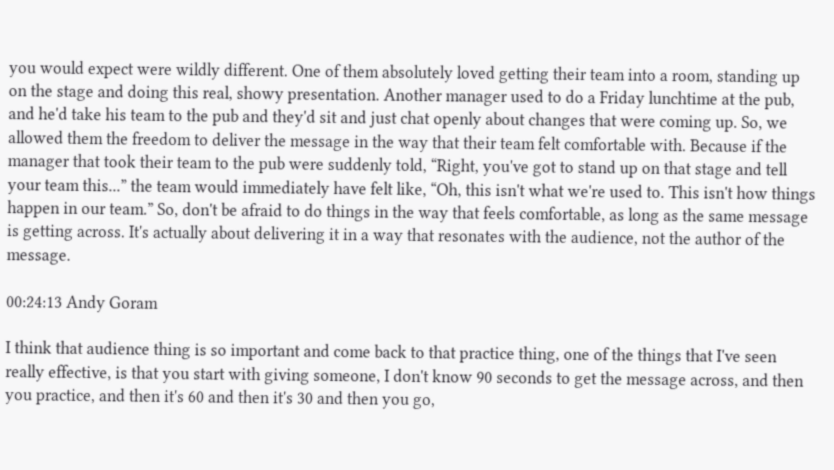you would expect were wildly different. One of them absolutely loved getting their team into a room, standing up on the stage and doing this real, showy presentation. Another manager used to do a Friday lunchtime at the pub, and he'd take his team to the pub and they'd sit and just chat openly about changes that were coming up. So, we allowed them the freedom to deliver the message in the way that their team felt comfortable with. Because if the manager that took their team to the pub were suddenly told, “Right, you've got to stand up on that stage and tell your team this...” the team would immediately have felt like, “Oh, this isn't what we're used to. This isn't how things happen in our team.” So, don't be afraid to do things in the way that feels comfortable, as long as the same message is getting across. It's actually about delivering it in a way that resonates with the audience, not the author of the message.

00:24:13 Andy Goram

I think that audience thing is so important and come back to that practice thing, one of the things that I've seen really effective, is that you start with giving someone, I don't know 90 seconds to get the message across, and then you practice, and then it's 60 and then it's 30 and then you go,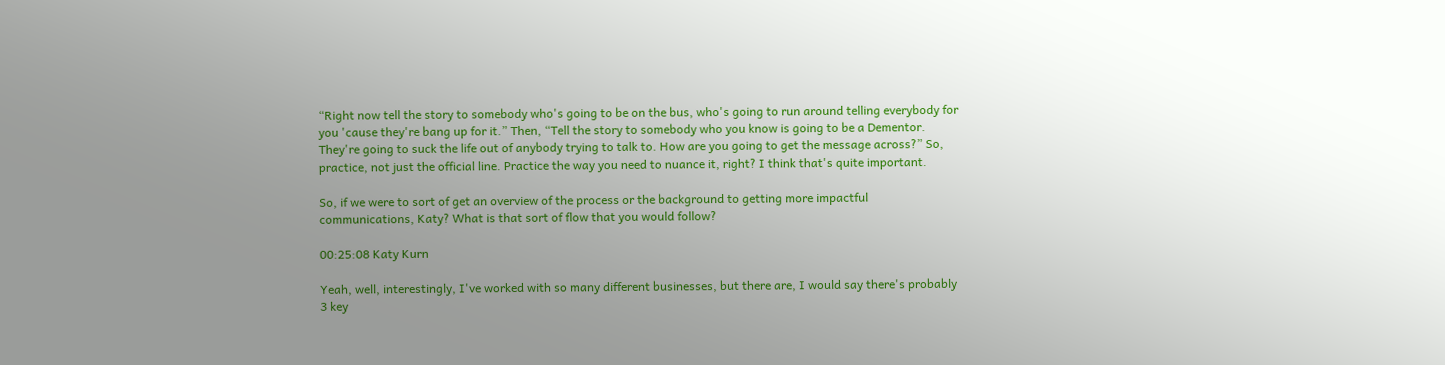“Right now tell the story to somebody who's going to be on the bus, who's going to run around telling everybody for you 'cause they're bang up for it.” Then, “Tell the story to somebody who you know is going to be a Dementor. They're going to suck the life out of anybody trying to talk to. How are you going to get the message across?” So, practice, not just the official line. Practice the way you need to nuance it, right? I think that's quite important.

So, if we were to sort of get an overview of the process or the background to getting more impactful communications, Katy? What is that sort of flow that you would follow?

00:25:08 Katy Kurn

Yeah, well, interestingly, I've worked with so many different businesses, but there are, I would say there's probably 3 key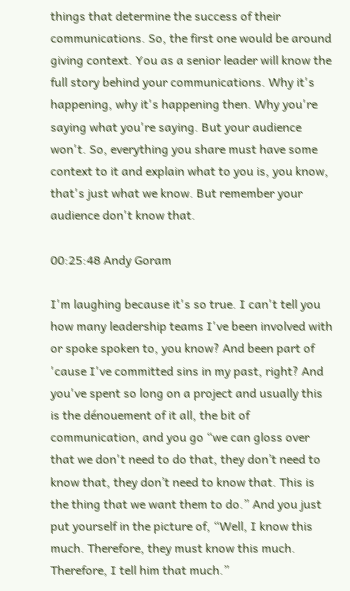things that determine the success of their communications. So, the first one would be around giving context. You as a senior leader will know the full story behind your communications. Why it's happening, why it's happening then. Why you're saying what you're saying. But your audience won't. So, everything you share must have some context to it and explain what to you is, you know, that's just what we know. But remember your audience don't know that.

00:25:48 Andy Goram

I'm laughing because it's so true. I can't tell you how many leadership teams I've been involved with or spoke spoken to, you know? And been part of 'cause I've committed sins in my past, right? And you've spent so long on a project and usually this is the dénouement of it all, the bit of communication, and you go “we can gloss over that we don't need to do that, they don’t need to know that, they don’t need to know that. This is the thing that we want them to do.” And you just put yourself in the picture of, “Well, I know this much. Therefore, they must know this much. Therefore, I tell him that much.”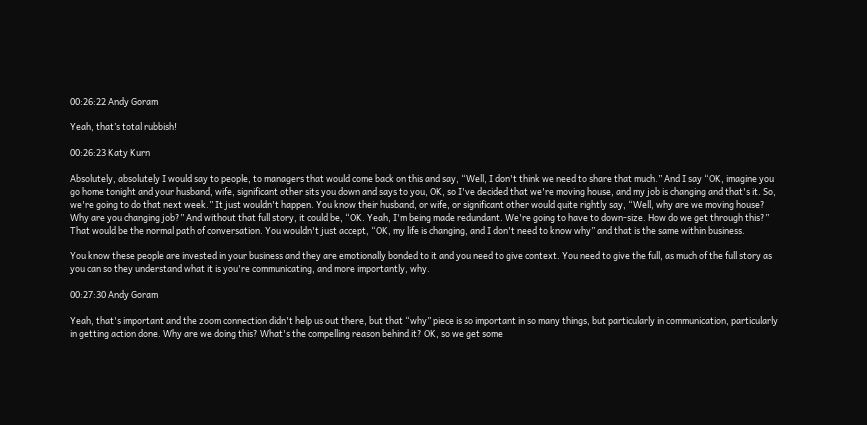00:26:22 Andy Goram

Yeah, that’s total rubbish!

00:26:23 Katy Kurn

Absolutely, absolutely I would say to people, to managers that would come back on this and say, “Well, I don't think we need to share that much.” And I say “OK, imagine you go home tonight and your husband, wife, significant other sits you down and says to you, OK, so I've decided that we're moving house, and my job is changing and that's it. So, we're going to do that next week.” It just wouldn't happen. You know their husband, or wife, or significant other would quite rightly say, “Well, why are we moving house? Why are you changing job?” And without that full story, it could be, “OK. Yeah, I'm being made redundant. We're going to have to down-size. How do we get through this?” That would be the normal path of conversation. You wouldn't just accept, “OK, my life is changing, and I don't need to know why” and that is the same within business.

You know these people are invested in your business and they are emotionally bonded to it and you need to give context. You need to give the full, as much of the full story as you can so they understand what it is you're communicating, and more importantly, why.

00:27:30 Andy Goram

Yeah, that's important and the zoom connection didn't help us out there, but that “why” piece is so important in so many things, but particularly in communication, particularly in getting action done. Why are we doing this? What's the compelling reason behind it? OK, so we get some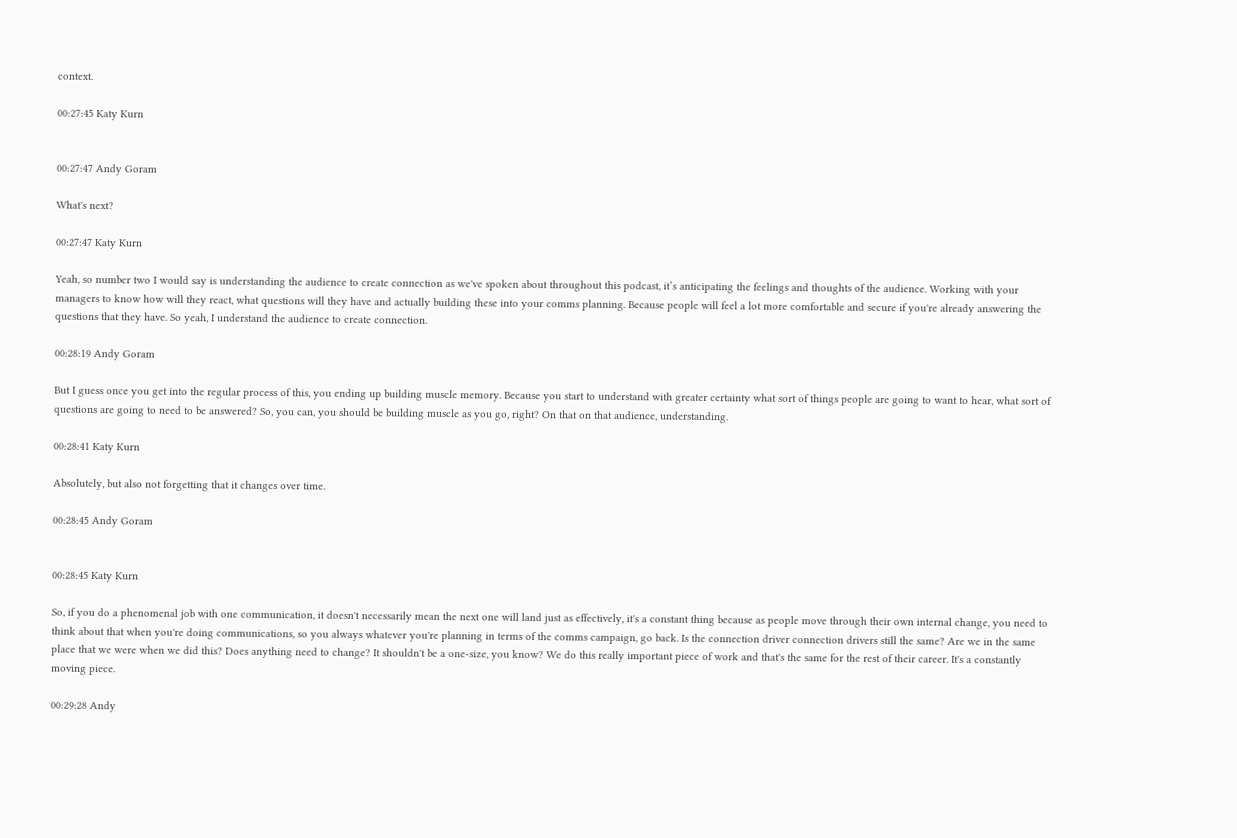context.

00:27:45 Katy Kurn


00:27:47 Andy Goram

What's next?

00:27:47 Katy Kurn

Yeah, so number two I would say is understanding the audience to create connection as we've spoken about throughout this podcast, it’s anticipating the feelings and thoughts of the audience. Working with your managers to know how will they react, what questions will they have and actually building these into your comms planning. Because people will feel a lot more comfortable and secure if you're already answering the questions that they have. So yeah, I understand the audience to create connection.

00:28:19 Andy Goram

But I guess once you get into the regular process of this, you ending up building muscle memory. Because you start to understand with greater certainty what sort of things people are going to want to hear, what sort of questions are going to need to be answered? So, you can, you should be building muscle as you go, right? On that on that audience, understanding.

00:28:41 Katy Kurn

Absolutely, but also not forgetting that it changes over time.

00:28:45 Andy Goram


00:28:45 Katy Kurn

So, if you do a phenomenal job with one communication, it doesn't necessarily mean the next one will land just as effectively, it's a constant thing because as people move through their own internal change, you need to think about that when you're doing communications, so you always whatever you're planning in terms of the comms campaign, go back. Is the connection driver connection drivers still the same? Are we in the same place that we were when we did this? Does anything need to change? It shouldn't be a one-size, you know? We do this really important piece of work and that's the same for the rest of their career. It's a constantly moving piece.

00:29:28 Andy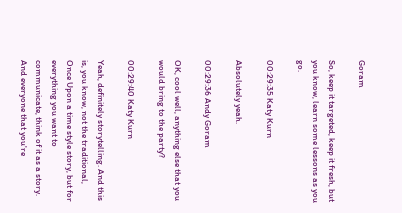Goram

So, keep it targeted, keep it fresh, but you know, learn some lessons as you go.

00:29:35 Katy Kurn

Absolutely yeah.

00:29:36 Andy Goram

OK, cool well, anything else that you would bring to the party?

00:29:40 Katy Kurn

Yeah, definitely storytelling. And this is, you know, not the traditional, Once Upon a time style story, but for everything you want to communicate, think of it as a story. And everyone that you're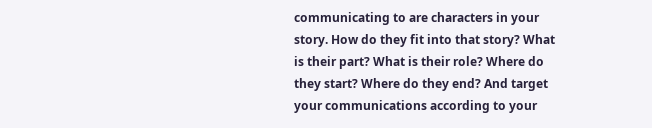communicating to are characters in your story. How do they fit into that story? What is their part? What is their role? Where do they start? Where do they end? And target your communications according to your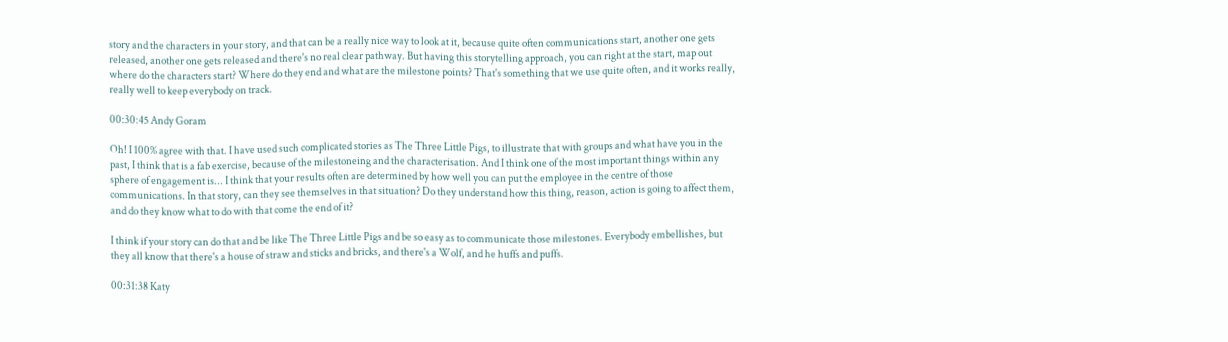story and the characters in your story, and that can be a really nice way to look at it, because quite often communications start, another one gets released, another one gets released and there's no real clear pathway. But having this storytelling approach, you can right at the start, map out where do the characters start? Where do they end and what are the milestone points? That's something that we use quite often, and it works really, really well to keep everybody on track.

00:30:45 Andy Goram

Oh! I 100% agree with that. I have used such complicated stories as The Three Little Pigs, to illustrate that with groups and what have you in the past, I think that is a fab exercise, because of the milestoneing and the characterisation. And I think one of the most important things within any sphere of engagement is... I think that your results often are determined by how well you can put the employee in the centre of those communications. In that story, can they see themselves in that situation? Do they understand how this thing, reason, action is going to affect them, and do they know what to do with that come the end of it?

I think if your story can do that and be like The Three Little Pigs and be so easy as to communicate those milestones. Everybody embellishes, but they all know that there's a house of straw and sticks and bricks, and there's a Wolf, and he huffs and puffs.

00:31:38 Katy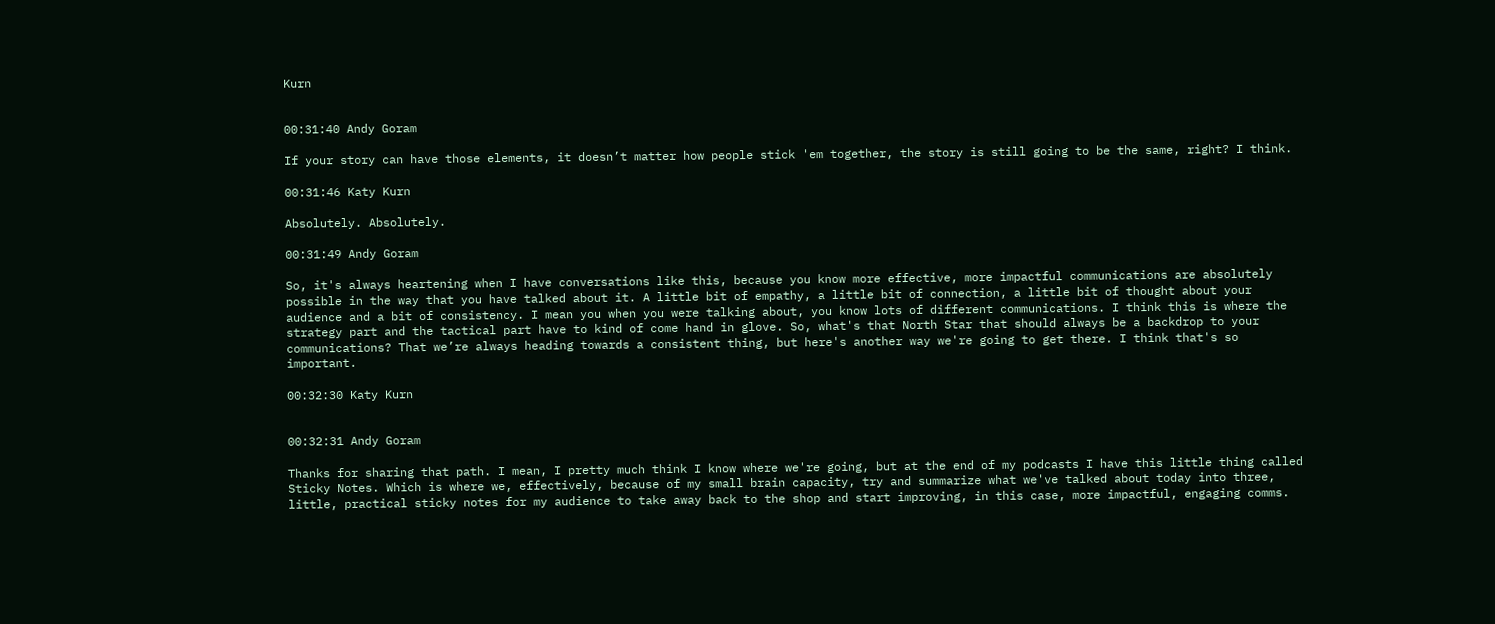Kurn


00:31:40 Andy Goram

If your story can have those elements, it doesn’t matter how people stick 'em together, the story is still going to be the same, right? I think.

00:31:46 Katy Kurn

Absolutely. Absolutely.

00:31:49 Andy Goram

So, it's always heartening when I have conversations like this, because you know more effective, more impactful communications are absolutely possible in the way that you have talked about it. A little bit of empathy, a little bit of connection, a little bit of thought about your audience and a bit of consistency. I mean you when you were talking about, you know lots of different communications. I think this is where the strategy part and the tactical part have to kind of come hand in glove. So, what's that North Star that should always be a backdrop to your communications? That we’re always heading towards a consistent thing, but here's another way we're going to get there. I think that's so important.

00:32:30 Katy Kurn


00:32:31 Andy Goram

Thanks for sharing that path. I mean, I pretty much think I know where we're going, but at the end of my podcasts I have this little thing called Sticky Notes. Which is where we, effectively, because of my small brain capacity, try and summarize what we've talked about today into three, little, practical sticky notes for my audience to take away back to the shop and start improving, in this case, more impactful, engaging comms.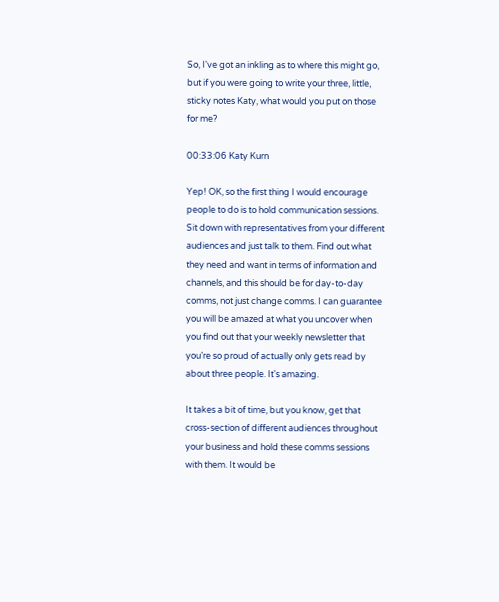So, I've got an inkling as to where this might go, but if you were going to write your three, little, sticky notes Katy, what would you put on those for me?

00:33:06 Katy Kurn

Yep! OK, so the first thing I would encourage people to do is to hold communication sessions. Sit down with representatives from your different audiences and just talk to them. Find out what they need and want in terms of information and channels, and this should be for day-to-day comms, not just change comms. I can guarantee you will be amazed at what you uncover when you find out that your weekly newsletter that you’re so proud of actually only gets read by about three people. It's amazing.

It takes a bit of time, but you know, get that cross-section of different audiences throughout your business and hold these comms sessions with them. It would be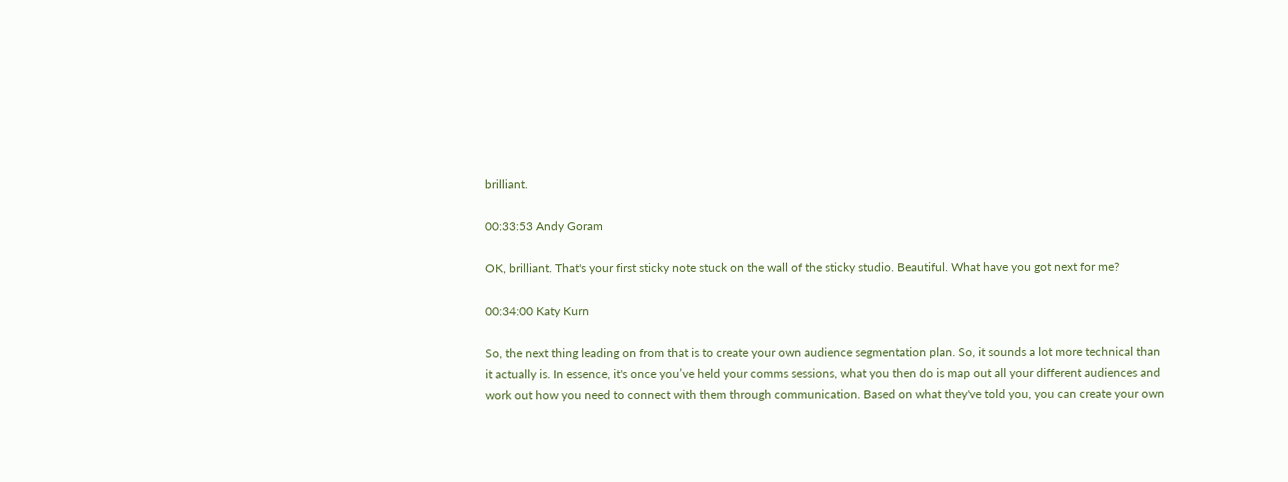brilliant.

00:33:53 Andy Goram

OK, brilliant. That's your first sticky note stuck on the wall of the sticky studio. Beautiful. What have you got next for me?

00:34:00 Katy Kurn

So, the next thing leading on from that is to create your own audience segmentation plan. So, it sounds a lot more technical than it actually is. In essence, it's once you’ve held your comms sessions, what you then do is map out all your different audiences and work out how you need to connect with them through communication. Based on what they've told you, you can create your own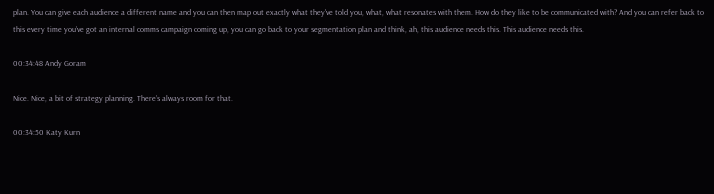plan. You can give each audience a different name and you can then map out exactly what they've told you, what, what resonates with them. How do they like to be communicated with? And you can refer back to this every time you’ve got an internal comms campaign coming up, you can go back to your segmentation plan and think, ah, this audience needs this. This audience needs this.

00:34:48 Andy Goram

Nice. Nice, a bit of strategy planning. There’s always room for that.

00:34:50 Katy Kurn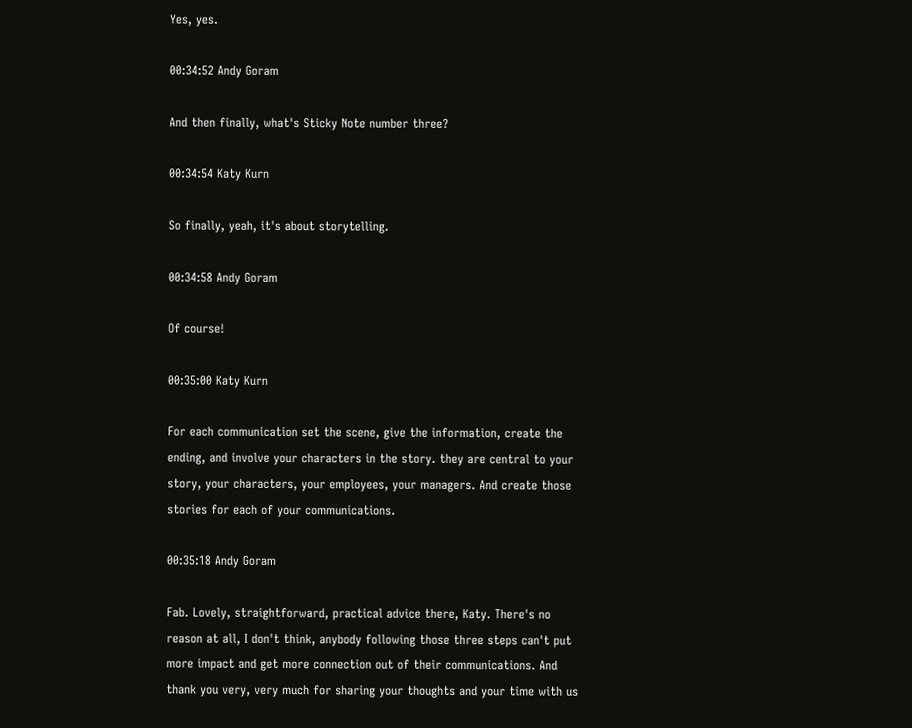Yes, yes.

00:34:52 Andy Goram

And then finally, what's Sticky Note number three?

00:34:54 Katy Kurn

So finally, yeah, it's about storytelling.

00:34:58 Andy Goram

Of course!

00:35:00 Katy Kurn

For each communication set the scene, give the information, create the ending, and involve your characters in the story. they are central to your story, your characters, your employees, your managers. And create those stories for each of your communications.

00:35:18 Andy Goram

Fab. Lovely, straightforward, practical advice there, Katy. There's no reason at all, I don't think, anybody following those three steps can't put more impact and get more connection out of their communications. And thank you very, very much for sharing your thoughts and your time with us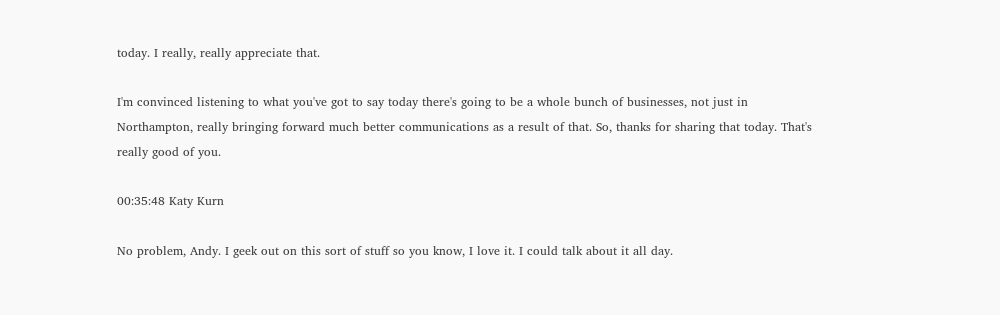today. I really, really appreciate that.

I'm convinced listening to what you've got to say today there's going to be a whole bunch of businesses, not just in Northampton, really bringing forward much better communications as a result of that. So, thanks for sharing that today. That's really good of you.

00:35:48 Katy Kurn

No problem, Andy. I geek out on this sort of stuff so you know, I love it. I could talk about it all day.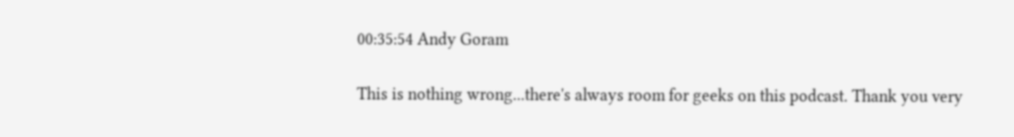00:35:54 Andy Goram

This is nothing wrong...there's always room for geeks on this podcast. Thank you very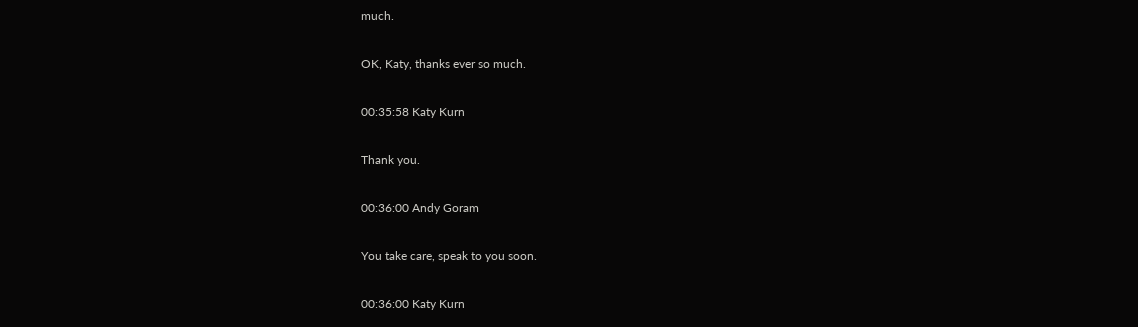much.

OK, Katy, thanks ever so much.

00:35:58 Katy Kurn

Thank you.

00:36:00 Andy Goram

You take care, speak to you soon.

00:36:00 Katy Kurn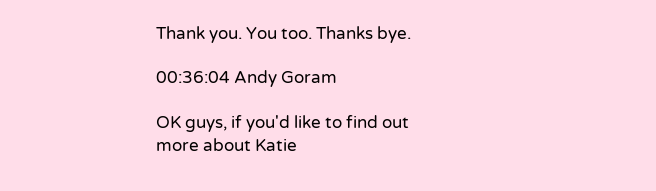Thank you. You too. Thanks bye.

00:36:04 Andy Goram

OK guys, if you'd like to find out more about Katie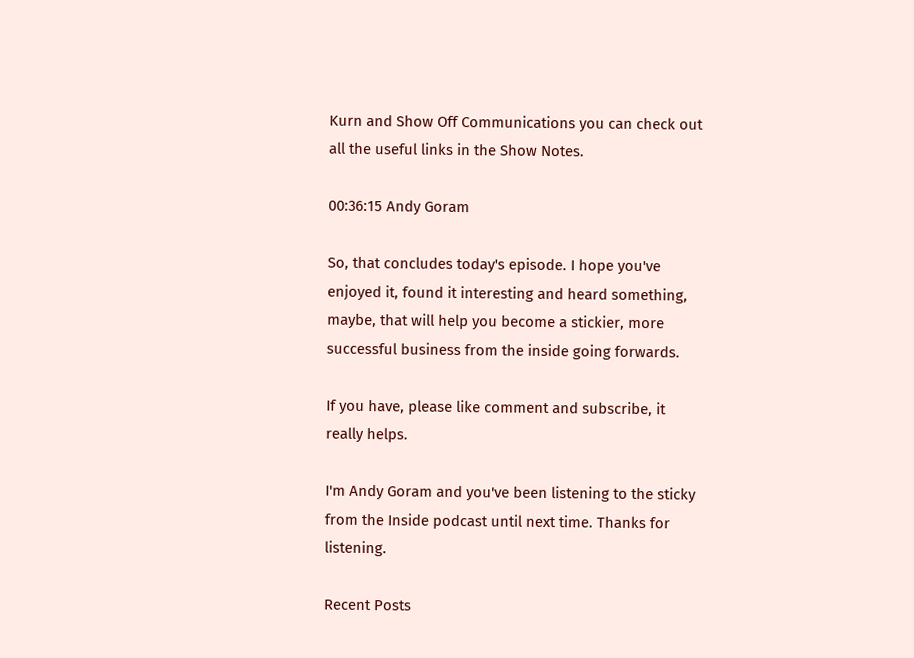Kurn and Show Off Communications you can check out all the useful links in the Show Notes.

00:36:15 Andy Goram

So, that concludes today's episode. I hope you've enjoyed it, found it interesting and heard something, maybe, that will help you become a stickier, more successful business from the inside going forwards.

If you have, please like comment and subscribe, it really helps.

I'm Andy Goram and you've been listening to the sticky from the Inside podcast until next time. Thanks for listening.

Recent Posts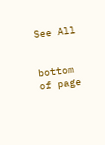See All


bottom of page